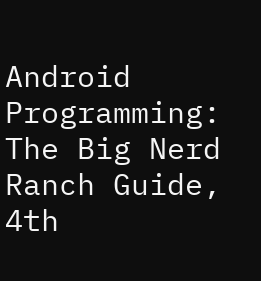Android Programming: The Big Nerd Ranch Guide, 4th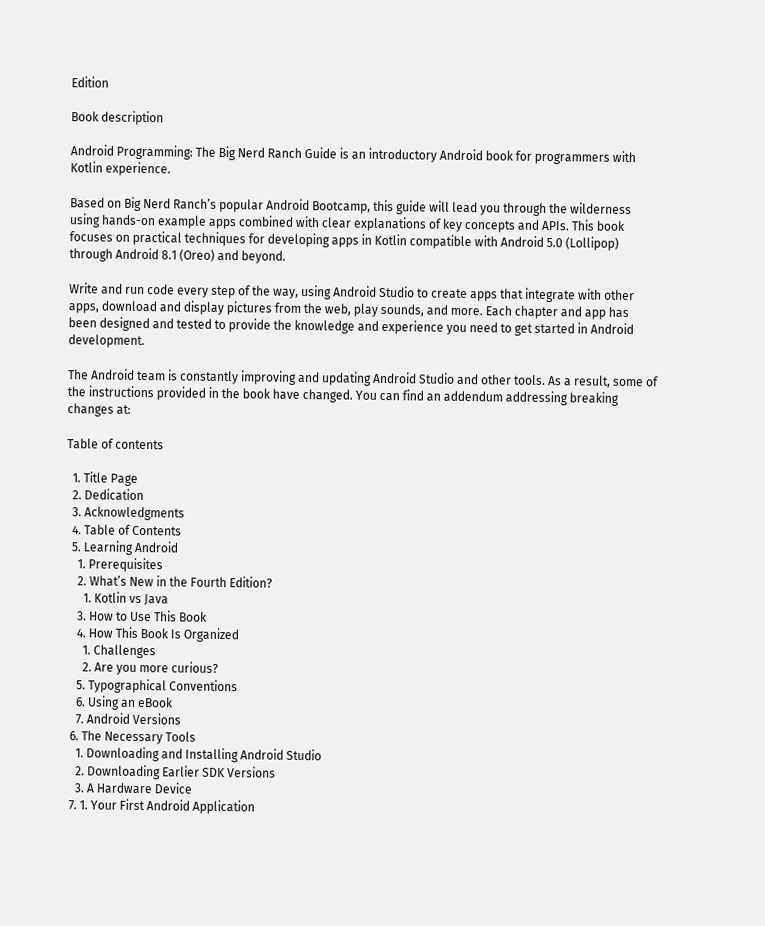Edition

Book description

Android Programming: The Big Nerd Ranch Guide is an introductory Android book for programmers with Kotlin experience.

Based on Big Nerd Ranch’s popular Android Bootcamp, this guide will lead you through the wilderness using hands-on example apps combined with clear explanations of key concepts and APIs. This book focuses on practical techniques for developing apps in Kotlin compatible with Android 5.0 (Lollipop) through Android 8.1 (Oreo) and beyond.

Write and run code every step of the way, using Android Studio to create apps that integrate with other apps, download and display pictures from the web, play sounds, and more. Each chapter and app has been designed and tested to provide the knowledge and experience you need to get started in Android development.

The Android team is constantly improving and updating Android Studio and other tools. As a result, some of the instructions provided in the book have changed. You can find an addendum addressing breaking changes at:

Table of contents

  1. Title Page
  2. Dedication
  3. Acknowledgments
  4. Table of Contents
  5. Learning Android
    1. Prerequisites
    2. What’s New in the Fourth Edition?
      1. Kotlin vs Java
    3. How to Use This Book
    4. How This Book Is Organized
      1. Challenges
      2. Are you more curious?
    5. Typographical Conventions
    6. Using an eBook
    7. Android Versions
  6. The Necessary Tools
    1. Downloading and Installing Android Studio
    2. Downloading Earlier SDK Versions
    3. A Hardware Device
  7. 1. Your First Android Application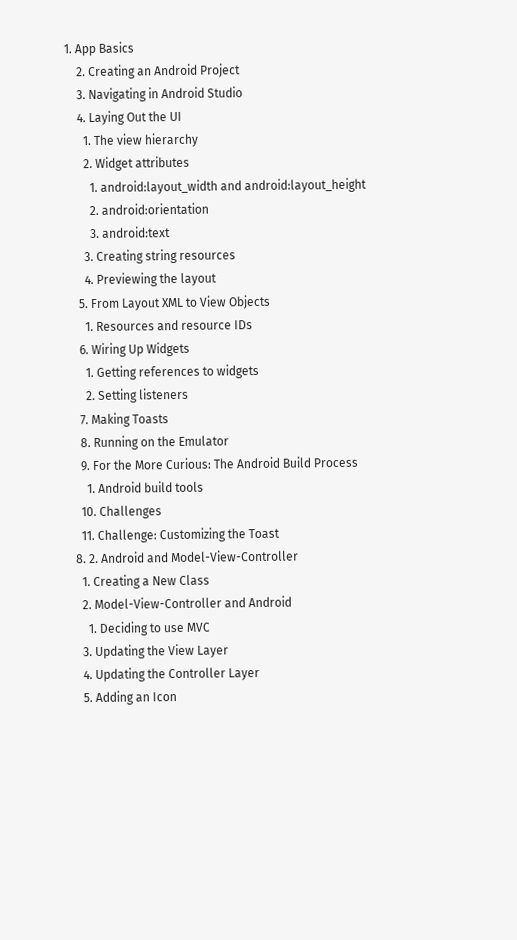1. App Basics
    2. Creating an Android Project
    3. Navigating in Android Studio
    4. Laying Out the UI
      1. The view hierarchy
      2. Widget attributes
        1. android:layout_width and android:layout_height
        2. android:orientation
        3. android:text
      3. Creating string resources
      4. Previewing the layout
    5. From Layout XML to View Objects
      1. Resources and resource IDs
    6. Wiring Up Widgets
      1. Getting references to widgets
      2. Setting listeners
    7. Making Toasts
    8. Running on the Emulator
    9. For the More Curious: The Android Build Process
      1. Android build tools
    10. Challenges
    11. Challenge: Customizing the Toast
  8. 2. Android and Model-View-Controller
    1. Creating a New Class
    2. Model-View-Controller and Android
      1. Deciding to use MVC
    3. Updating the View Layer
    4. Updating the Controller Layer
    5. Adding an Icon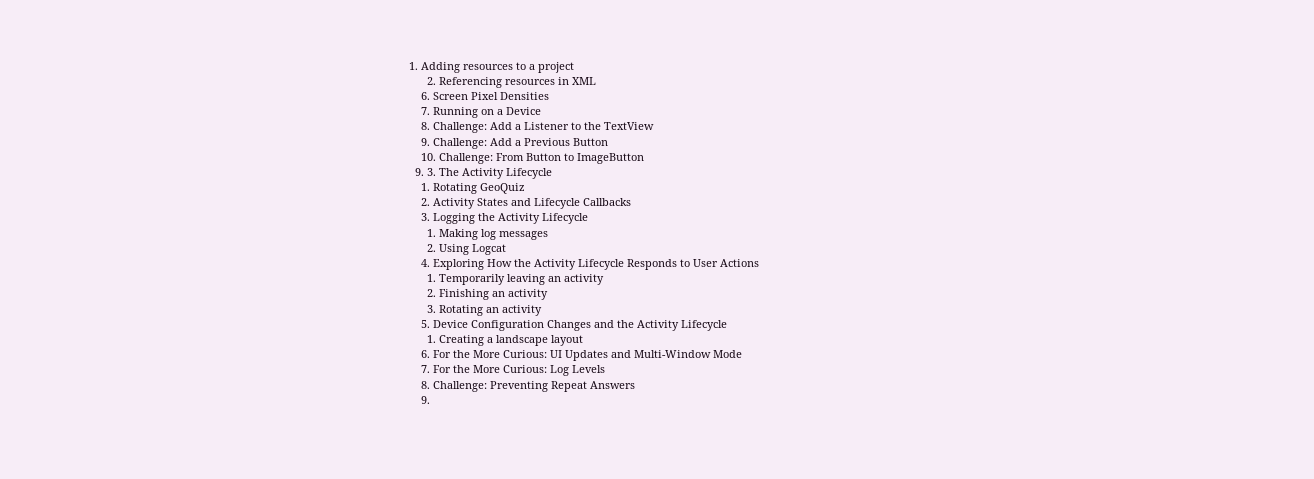1. Adding resources to a project
      2. Referencing resources in XML
    6. Screen Pixel Densities
    7. Running on a Device
    8. Challenge: Add a Listener to the TextView
    9. Challenge: Add a Previous Button
    10. Challenge: From Button to ImageButton
  9. 3. The Activity Lifecycle
    1. Rotating GeoQuiz
    2. Activity States and Lifecycle Callbacks
    3. Logging the Activity Lifecycle
      1. Making log messages
      2. Using Logcat
    4. Exploring How the Activity Lifecycle Responds to User Actions
      1. Temporarily leaving an activity
      2. Finishing an activity
      3. Rotating an activity
    5. Device Configuration Changes and the Activity Lifecycle
      1. Creating a landscape layout
    6. For the More Curious: UI Updates and Multi-Window Mode
    7. For the More Curious: Log Levels
    8. Challenge: Preventing Repeat Answers
    9.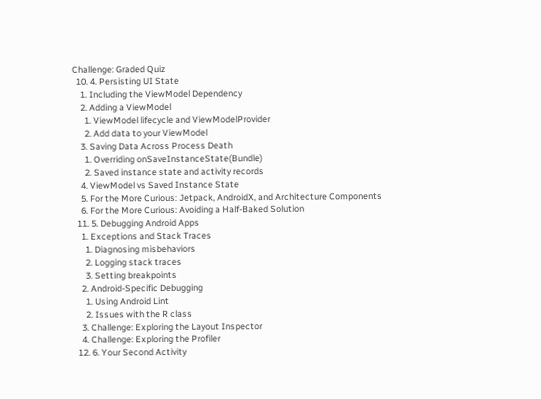Challenge: Graded Quiz
  10. 4. Persisting UI State
    1. Including the ViewModel Dependency
    2. Adding a ViewModel
      1. ViewModel lifecycle and ViewModelProvider
      2. Add data to your ViewModel
    3. Saving Data Across Process Death
      1. Overriding onSaveInstanceState(Bundle)
      2. Saved instance state and activity records
    4. ViewModel vs Saved Instance State
    5. For the More Curious: Jetpack, AndroidX, and Architecture Components
    6. For the More Curious: Avoiding a Half-Baked Solution
  11. 5. Debugging Android Apps
    1. Exceptions and Stack Traces
      1. Diagnosing misbehaviors
      2. Logging stack traces
      3. Setting breakpoints
    2. Android-Specific Debugging
      1. Using Android Lint
      2. Issues with the R class
    3. Challenge: Exploring the Layout Inspector
    4. Challenge: Exploring the Profiler
  12. 6. Your Second Activity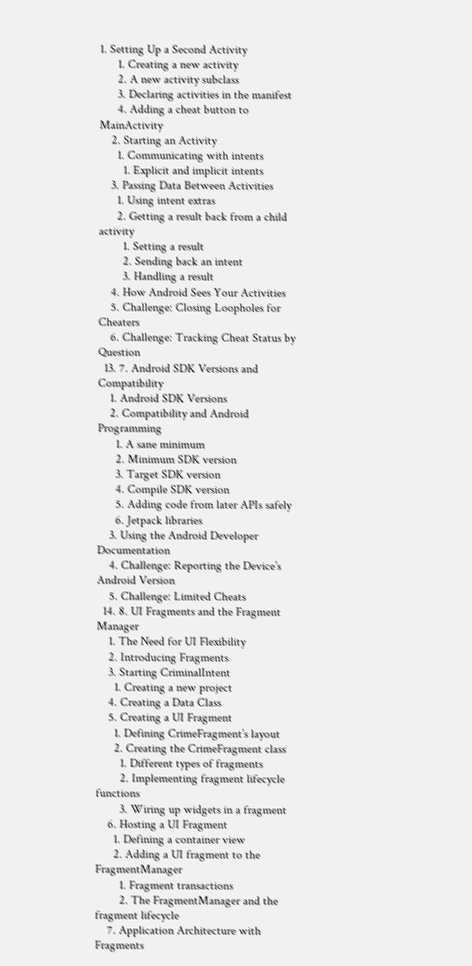1. Setting Up a Second Activity
      1. Creating a new activity
      2. A new activity subclass
      3. Declaring activities in the manifest
      4. Adding a cheat button to MainActivity
    2. Starting an Activity
      1. Communicating with intents
        1. Explicit and implicit intents
    3. Passing Data Between Activities
      1. Using intent extras
      2. Getting a result back from a child activity
        1. Setting a result
        2. Sending back an intent
        3. Handling a result
    4. How Android Sees Your Activities
    5. Challenge: Closing Loopholes for Cheaters
    6. Challenge: Tracking Cheat Status by Question
  13. 7. Android SDK Versions and Compatibility
    1. Android SDK Versions
    2. Compatibility and Android Programming
      1. A sane minimum
      2. Minimum SDK version
      3. Target SDK version
      4. Compile SDK version
      5. Adding code from later APIs safely
      6. Jetpack libraries
    3. Using the Android Developer Documentation
    4. Challenge: Reporting the Device’s Android Version
    5. Challenge: Limited Cheats
  14. 8. UI Fragments and the Fragment Manager
    1. The Need for UI Flexibility
    2. Introducing Fragments
    3. Starting CriminalIntent
      1. Creating a new project
    4. Creating a Data Class
    5. Creating a UI Fragment
      1. Defining CrimeFragment’s layout
      2. Creating the CrimeFragment class
        1. Different types of fragments
        2. Implementing fragment lifecycle functions
        3. Wiring up widgets in a fragment
    6. Hosting a UI Fragment
      1. Defining a container view
      2. Adding a UI fragment to the FragmentManager
        1. Fragment transactions
        2. The FragmentManager and the fragment lifecycle
    7. Application Architecture with Fragments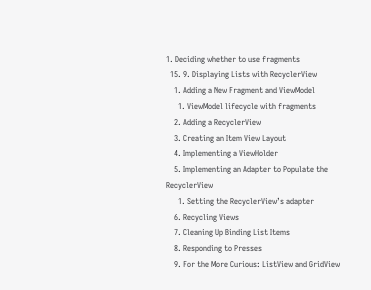1. Deciding whether to use fragments
  15. 9. Displaying Lists with RecyclerView
    1. Adding a New Fragment and ViewModel
      1. ViewModel lifecycle with fragments
    2. Adding a RecyclerView
    3. Creating an Item View Layout
    4. Implementing a ViewHolder
    5. Implementing an Adapter to Populate the RecyclerView
      1. Setting the RecyclerView’s adapter
    6. Recycling Views
    7. Cleaning Up Binding List Items
    8. Responding to Presses
    9. For the More Curious: ListView and GridView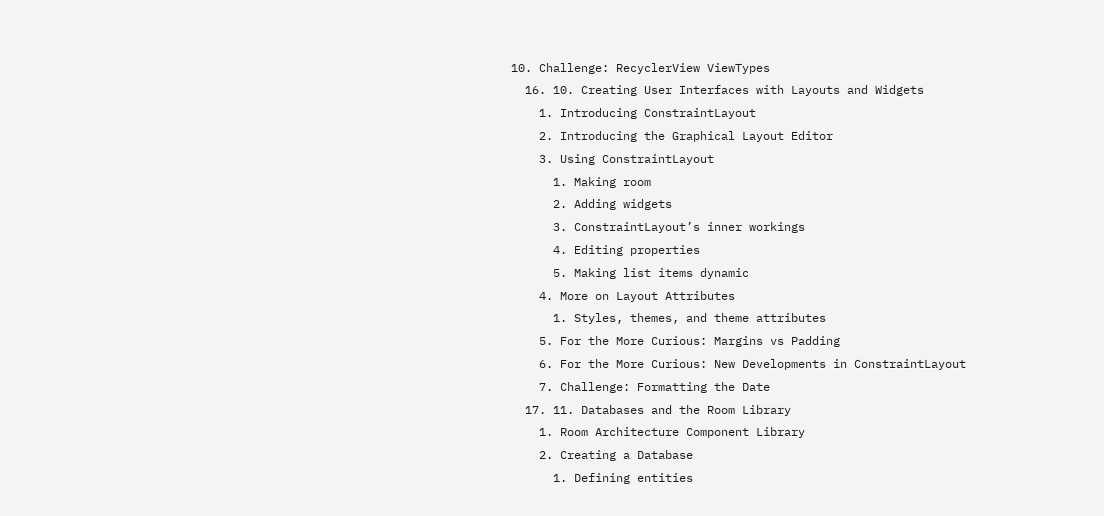10. Challenge: RecyclerView ViewTypes
  16. 10. Creating User Interfaces with Layouts and Widgets
    1. Introducing ConstraintLayout
    2. Introducing the Graphical Layout Editor
    3. Using ConstraintLayout
      1. Making room
      2. Adding widgets
      3. ConstraintLayout’s inner workings
      4. Editing properties
      5. Making list items dynamic
    4. More on Layout Attributes
      1. Styles, themes, and theme attributes
    5. For the More Curious: Margins vs Padding
    6. For the More Curious: New Developments in ConstraintLayout
    7. Challenge: Formatting the Date
  17. 11. Databases and the Room Library
    1. Room Architecture Component Library
    2. Creating a Database
      1. Defining entities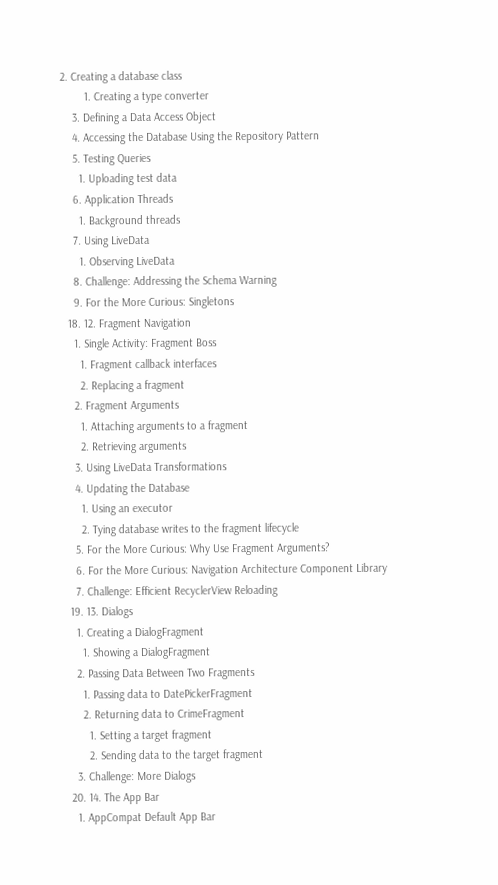2. Creating a database class
        1. Creating a type converter
    3. Defining a Data Access Object
    4. Accessing the Database Using the Repository Pattern
    5. Testing Queries
      1. Uploading test data
    6. Application Threads
      1. Background threads
    7. Using LiveData
      1. Observing LiveData
    8. Challenge: Addressing the Schema Warning
    9. For the More Curious: Singletons
  18. 12. Fragment Navigation
    1. Single Activity: Fragment Boss
      1. Fragment callback interfaces
      2. Replacing a fragment
    2. Fragment Arguments
      1. Attaching arguments to a fragment
      2. Retrieving arguments
    3. Using LiveData Transformations
    4. Updating the Database
      1. Using an executor
      2. Tying database writes to the fragment lifecycle
    5. For the More Curious: Why Use Fragment Arguments?
    6. For the More Curious: Navigation Architecture Component Library
    7. Challenge: Efficient RecyclerView Reloading
  19. 13. Dialogs
    1. Creating a DialogFragment
      1. Showing a DialogFragment
    2. Passing Data Between Two Fragments
      1. Passing data to DatePickerFragment
      2. Returning data to CrimeFragment
        1. Setting a target fragment
        2. Sending data to the target fragment
    3. Challenge: More Dialogs
  20. 14. The App Bar
    1. AppCompat Default App Bar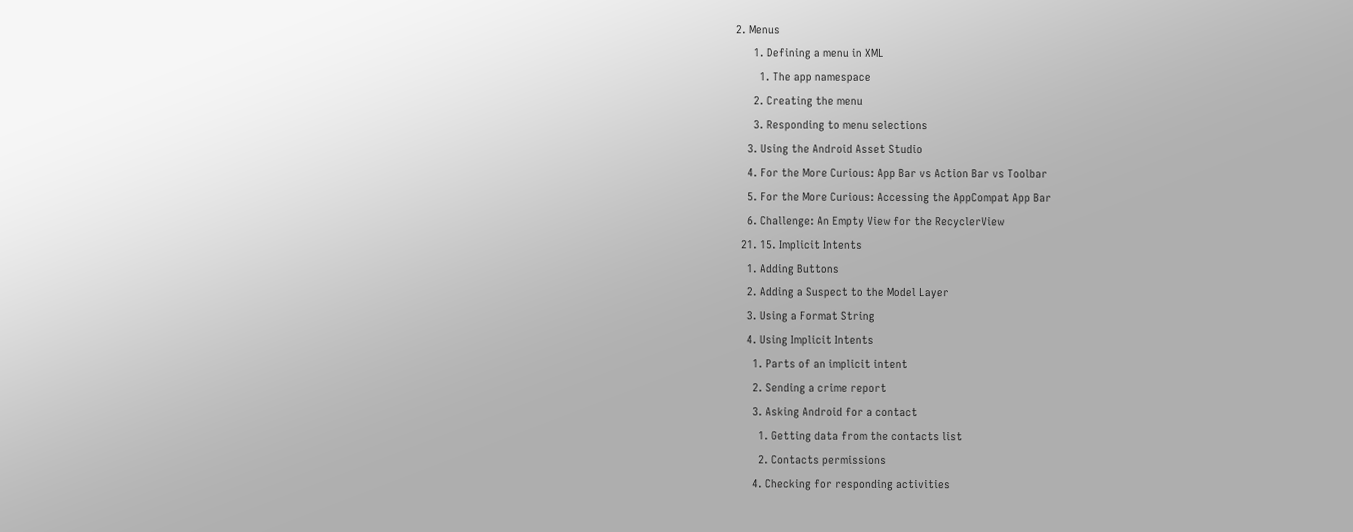2. Menus
      1. Defining a menu in XML
        1. The app namespace
      2. Creating the menu
      3. Responding to menu selections
    3. Using the Android Asset Studio
    4. For the More Curious: App Bar vs Action Bar vs Toolbar
    5. For the More Curious: Accessing the AppCompat App Bar
    6. Challenge: An Empty View for the RecyclerView
  21. 15. Implicit Intents
    1. Adding Buttons
    2. Adding a Suspect to the Model Layer
    3. Using a Format String
    4. Using Implicit Intents
      1. Parts of an implicit intent
      2. Sending a crime report
      3. Asking Android for a contact
        1. Getting data from the contacts list
        2. Contacts permissions
      4. Checking for responding activities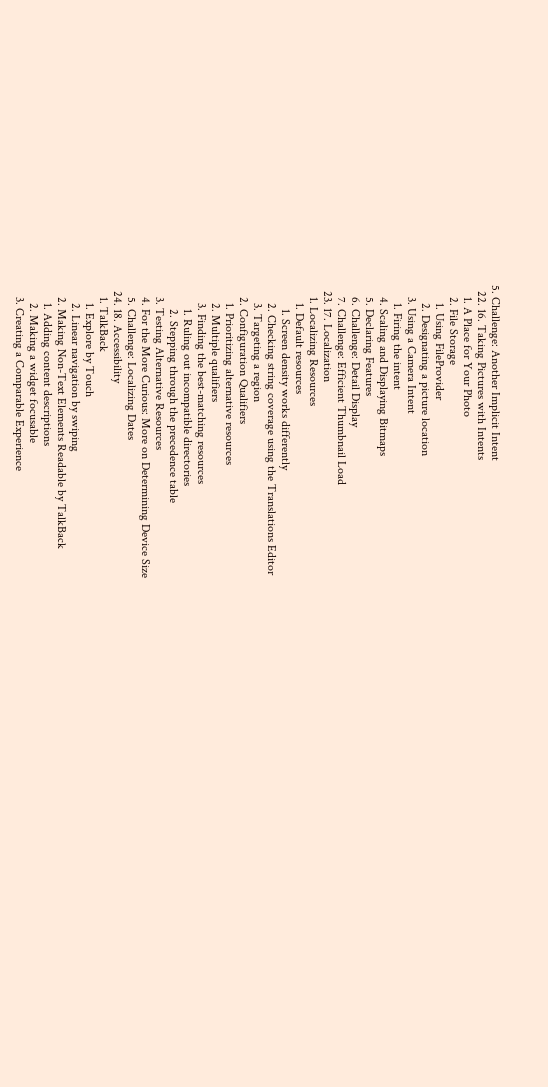5. Challenge: Another Implicit Intent
  22. 16. Taking Pictures with Intents
    1. A Place for Your Photo
    2. File Storage
      1. Using FileProvider
      2. Designating a picture location
    3. Using a Camera Intent
      1. Firing the intent
    4. Scaling and Displaying Bitmaps
    5. Declaring Features
    6. Challenge: Detail Display
    7. Challenge: Efficient Thumbnail Load
  23. 17. Localization
    1. Localizing Resources
      1. Default resources
        1. Screen density works differently
      2. Checking string coverage using the Translations Editor
      3. Targeting a region
    2. Configuration Qualifiers
      1. Prioritizing alternative resources
      2. Multiple qualifiers
      3. Finding the best-matching resources
        1. Ruling out incompatible directories
        2. Stepping through the precedence table
    3. Testing Alternative Resources
    4. For the More Curious: More on Determining Device Size
    5. Challenge: Localizing Dates
  24. 18. Accessibility
    1. TalkBack
      1. Explore by Touch
      2. Linear navigation by swiping
    2. Making Non-Text Elements Readable by TalkBack
      1. Adding content descriptions
      2. Making a widget focusable
    3. Creating a Comparable Experience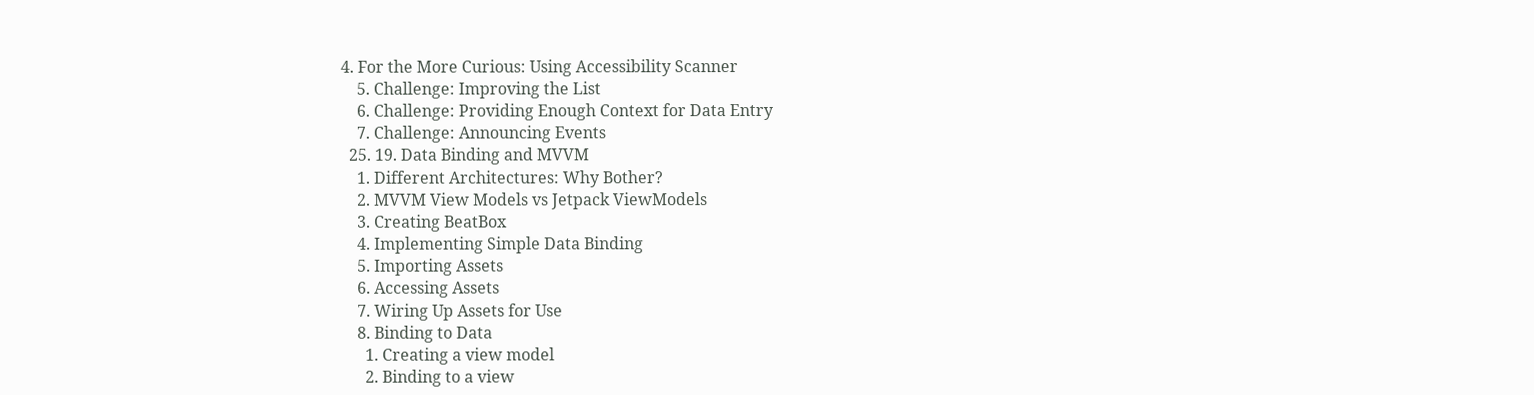4. For the More Curious: Using Accessibility Scanner
    5. Challenge: Improving the List
    6. Challenge: Providing Enough Context for Data Entry
    7. Challenge: Announcing Events
  25. 19. Data Binding and MVVM
    1. Different Architectures: Why Bother?
    2. MVVM View Models vs Jetpack ViewModels
    3. Creating BeatBox
    4. Implementing Simple Data Binding
    5. Importing Assets
    6. Accessing Assets
    7. Wiring Up Assets for Use
    8. Binding to Data
      1. Creating a view model
      2. Binding to a view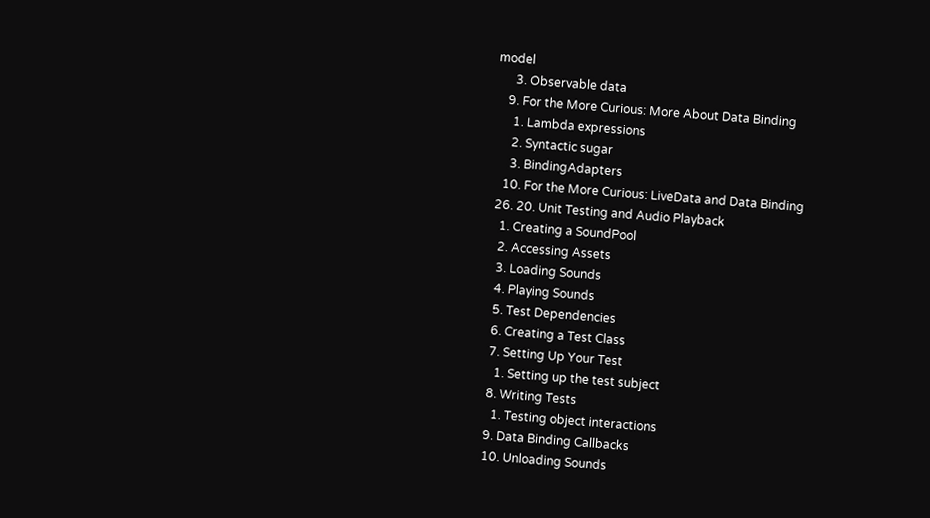model
      3. Observable data
    9. For the More Curious: More About Data Binding
      1. Lambda expressions
      2. Syntactic sugar
      3. BindingAdapters
    10. For the More Curious: LiveData and Data Binding
  26. 20. Unit Testing and Audio Playback
    1. Creating a SoundPool
    2. Accessing Assets
    3. Loading Sounds
    4. Playing Sounds
    5. Test Dependencies
    6. Creating a Test Class
    7. Setting Up Your Test
      1. Setting up the test subject
    8. Writing Tests
      1. Testing object interactions
    9. Data Binding Callbacks
    10. Unloading Sounds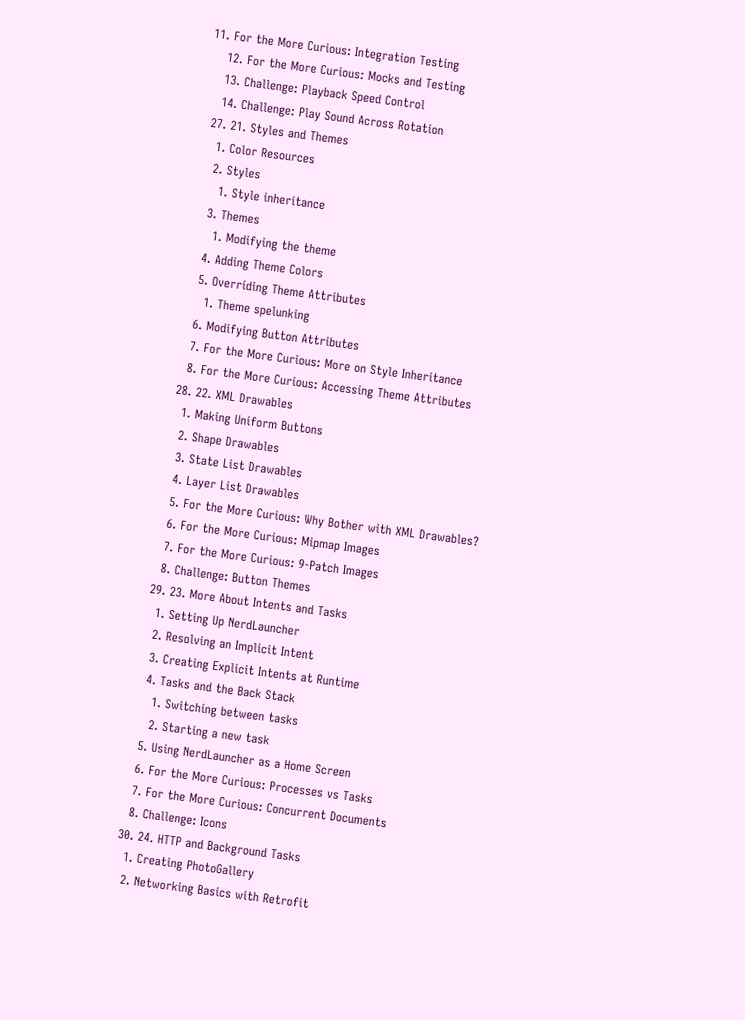11. For the More Curious: Integration Testing
    12. For the More Curious: Mocks and Testing
    13. Challenge: Playback Speed Control
    14. Challenge: Play Sound Across Rotation
  27. 21. Styles and Themes
    1. Color Resources
    2. Styles
      1. Style inheritance
    3. Themes
      1. Modifying the theme
    4. Adding Theme Colors
    5. Overriding Theme Attributes
      1. Theme spelunking
    6. Modifying Button Attributes
    7. For the More Curious: More on Style Inheritance
    8. For the More Curious: Accessing Theme Attributes
  28. 22. XML Drawables
    1. Making Uniform Buttons
    2. Shape Drawables
    3. State List Drawables
    4. Layer List Drawables
    5. For the More Curious: Why Bother with XML Drawables?
    6. For the More Curious: Mipmap Images
    7. For the More Curious: 9-Patch Images
    8. Challenge: Button Themes
  29. 23. More About Intents and Tasks
    1. Setting Up NerdLauncher
    2. Resolving an Implicit Intent
    3. Creating Explicit Intents at Runtime
    4. Tasks and the Back Stack
      1. Switching between tasks
      2. Starting a new task
    5. Using NerdLauncher as a Home Screen
    6. For the More Curious: Processes vs Tasks
    7. For the More Curious: Concurrent Documents
    8. Challenge: Icons
  30. 24. HTTP and Background Tasks
    1. Creating PhotoGallery
    2. Networking Basics with Retrofit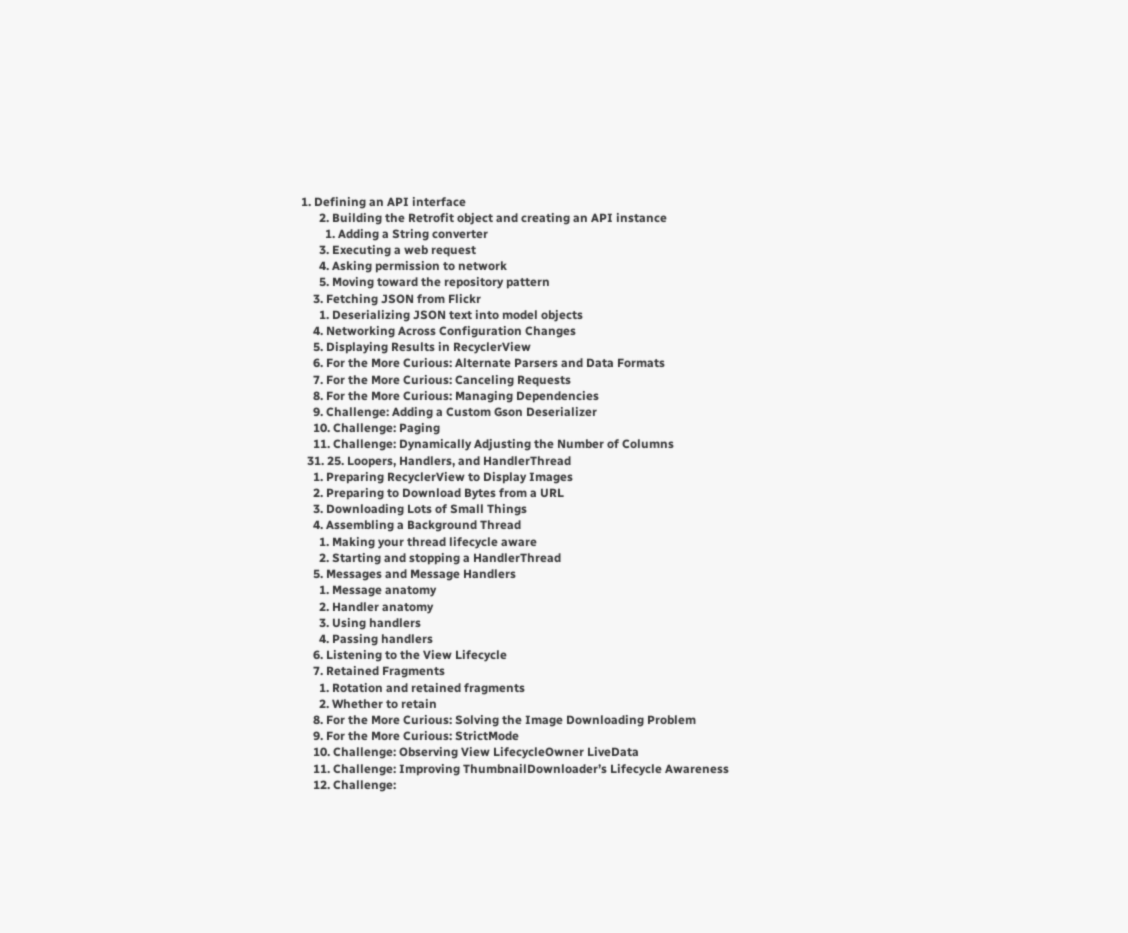1. Defining an API interface
      2. Building the Retrofit object and creating an API instance
        1. Adding a String converter
      3. Executing a web request
      4. Asking permission to network
      5. Moving toward the repository pattern
    3. Fetching JSON from Flickr
      1. Deserializing JSON text into model objects
    4. Networking Across Configuration Changes
    5. Displaying Results in RecyclerView
    6. For the More Curious: Alternate Parsers and Data Formats
    7. For the More Curious: Canceling Requests
    8. For the More Curious: Managing Dependencies
    9. Challenge: Adding a Custom Gson Deserializer
    10. Challenge: Paging
    11. Challenge: Dynamically Adjusting the Number of Columns
  31. 25. Loopers, Handlers, and HandlerThread
    1. Preparing RecyclerView to Display Images
    2. Preparing to Download Bytes from a URL
    3. Downloading Lots of Small Things
    4. Assembling a Background Thread
      1. Making your thread lifecycle aware
      2. Starting and stopping a HandlerThread
    5. Messages and Message Handlers
      1. Message anatomy
      2. Handler anatomy
      3. Using handlers
      4. Passing handlers
    6. Listening to the View Lifecycle
    7. Retained Fragments
      1. Rotation and retained fragments
      2. Whether to retain
    8. For the More Curious: Solving the Image Downloading Problem
    9. For the More Curious: StrictMode
    10. Challenge: Observing View LifecycleOwner LiveData
    11. Challenge: Improving ThumbnailDownloader’s Lifecycle Awareness
    12. Challenge: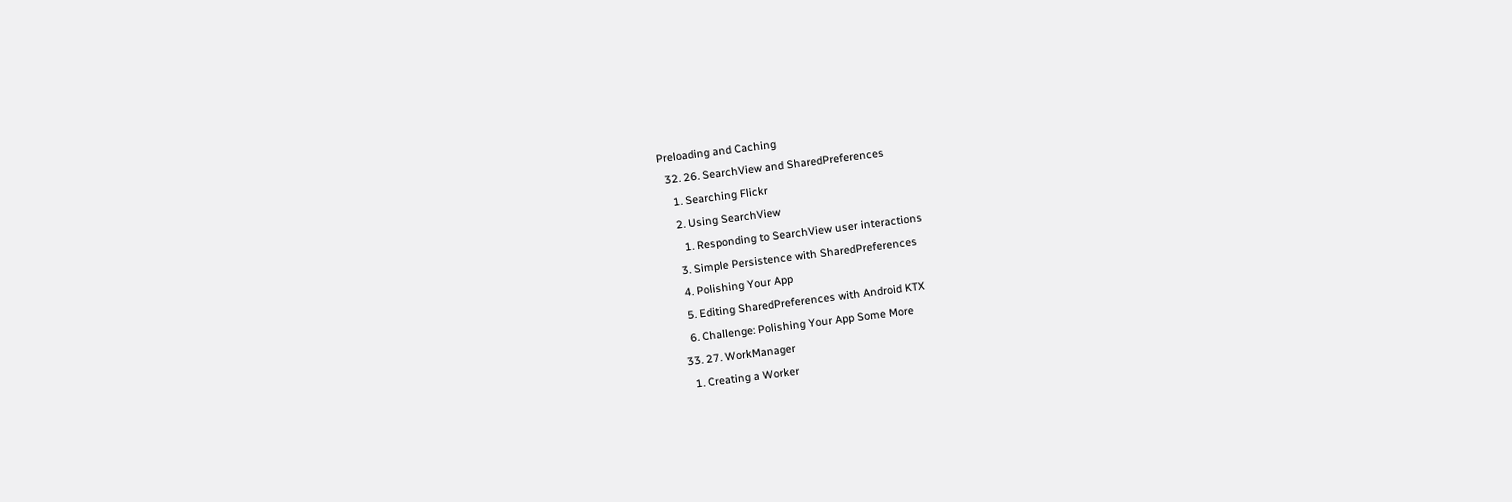Preloading and Caching
  32. 26. SearchView and SharedPreferences
    1. Searching Flickr
    2. Using SearchView
      1. Responding to SearchView user interactions
    3. Simple Persistence with SharedPreferences
    4. Polishing Your App
    5. Editing SharedPreferences with Android KTX
    6. Challenge: Polishing Your App Some More
  33. 27. WorkManager
    1. Creating a Worker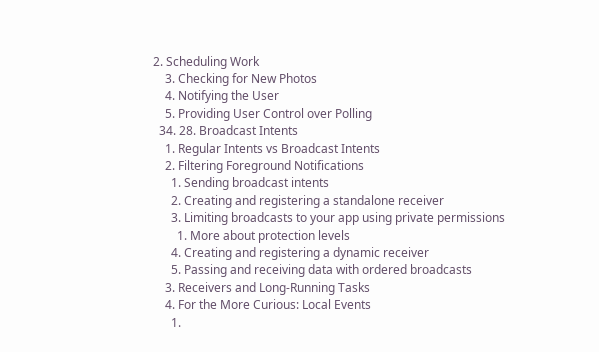2. Scheduling Work
    3. Checking for New Photos
    4. Notifying the User
    5. Providing User Control over Polling
  34. 28. Broadcast Intents
    1. Regular Intents vs Broadcast Intents
    2. Filtering Foreground Notifications
      1. Sending broadcast intents
      2. Creating and registering a standalone receiver
      3. Limiting broadcasts to your app using private permissions
        1. More about protection levels
      4. Creating and registering a dynamic receiver
      5. Passing and receiving data with ordered broadcasts
    3. Receivers and Long-Running Tasks
    4. For the More Curious: Local Events
      1.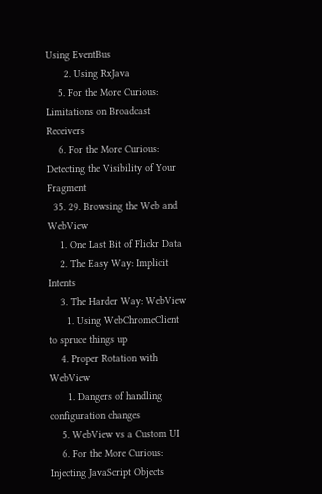Using EventBus
      2. Using RxJava
    5. For the More Curious: Limitations on Broadcast Receivers
    6. For the More Curious: Detecting the Visibility of Your Fragment
  35. 29. Browsing the Web and WebView
    1. One Last Bit of Flickr Data
    2. The Easy Way: Implicit Intents
    3. The Harder Way: WebView
      1. Using WebChromeClient to spruce things up
    4. Proper Rotation with WebView
      1. Dangers of handling configuration changes
    5. WebView vs a Custom UI
    6. For the More Curious: Injecting JavaScript Objects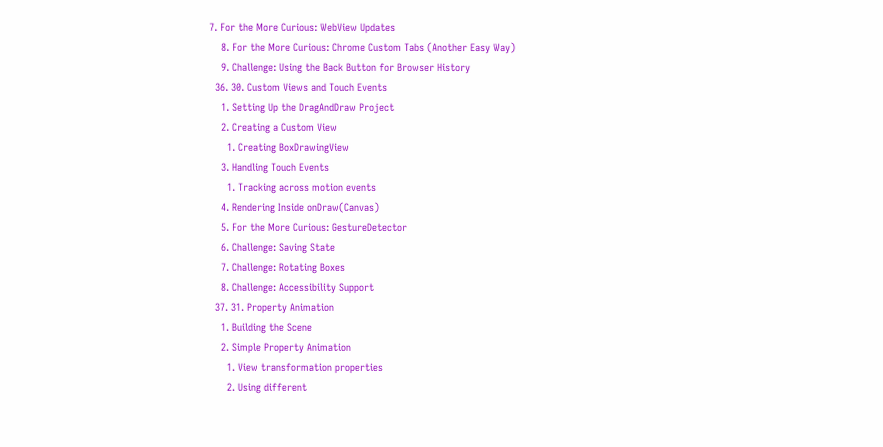7. For the More Curious: WebView Updates
    8. For the More Curious: Chrome Custom Tabs (Another Easy Way)
    9. Challenge: Using the Back Button for Browser History
  36. 30. Custom Views and Touch Events
    1. Setting Up the DragAndDraw Project
    2. Creating a Custom View
      1. Creating BoxDrawingView
    3. Handling Touch Events
      1. Tracking across motion events
    4. Rendering Inside onDraw(Canvas)
    5. For the More Curious: GestureDetector
    6. Challenge: Saving State
    7. Challenge: Rotating Boxes
    8. Challenge: Accessibility Support
  37. 31. Property Animation
    1. Building the Scene
    2. Simple Property Animation
      1. View transformation properties
      2. Using different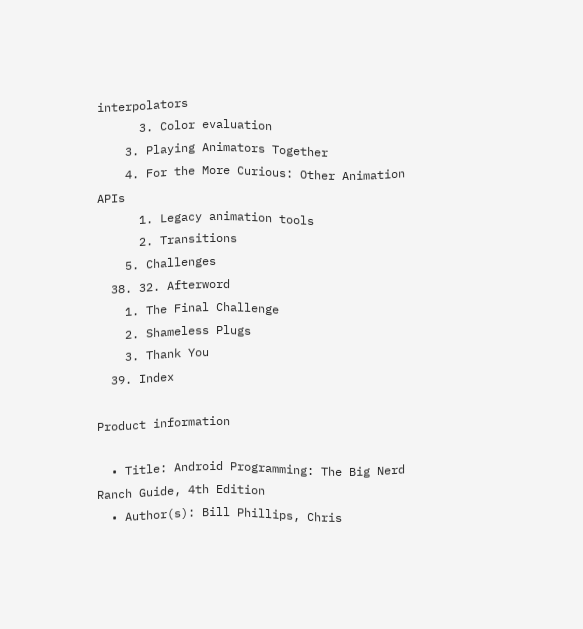interpolators
      3. Color evaluation
    3. Playing Animators Together
    4. For the More Curious: Other Animation APIs
      1. Legacy animation tools
      2. Transitions
    5. Challenges
  38. 32. Afterword
    1. The Final Challenge
    2. Shameless Plugs
    3. Thank You
  39. Index

Product information

  • Title: Android Programming: The Big Nerd Ranch Guide, 4th Edition
  • Author(s): Bill Phillips, Chris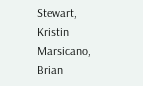Stewart, Kristin Marsicano, Brian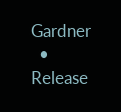Gardner
  • Release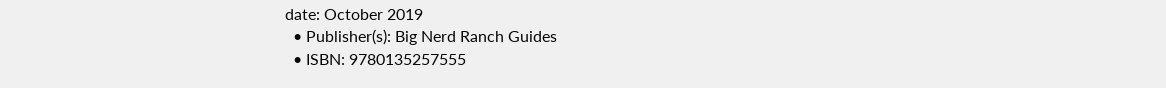date: October 2019
  • Publisher(s): Big Nerd Ranch Guides
  • ISBN: 9780135257555